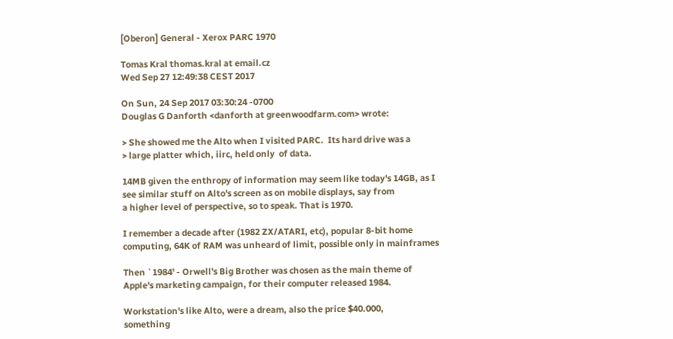[Oberon] General - Xerox PARC 1970

Tomas Kral thomas.kral at email.cz
Wed Sep 27 12:49:38 CEST 2017

On Sun, 24 Sep 2017 03:30:24 -0700
Douglas G Danforth <danforth at greenwoodfarm.com> wrote:

> She showed me the Alto when I visited PARC.  Its hard drive was a
> large platter which, iirc, held only  of data.

14MB given the enthropy of information may seem like today's 14GB, as I
see similar stuff on Alto's screen as on mobile displays, say from
a higher level of perspective, so to speak. That is 1970.

I remember a decade after (1982 ZX/ATARI, etc), popular 8-bit home
computing, 64K of RAM was unheard of limit, possible only in mainframes

Then `1984' - Orwell's Big Brother was chosen as the main theme of
Apple's marketing campaign, for their computer released 1984.

Workstation's like Alto, were a dream, also the price $40.000,
something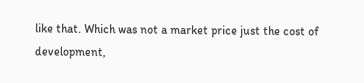like that. Which was not a market price just the cost of
development,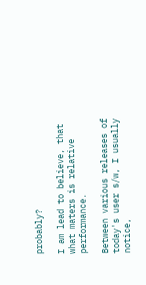probably?

I am lead to believe, that what maters is relative performance.

Between various releases of today's user s/w, I usually notice,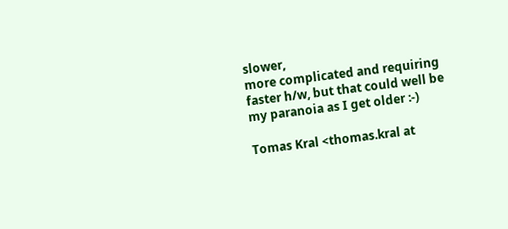slower,
more complicated and requiring faster h/w, but that could well be my paranoia as I get older :-)

Tomas Kral <thomas.kral at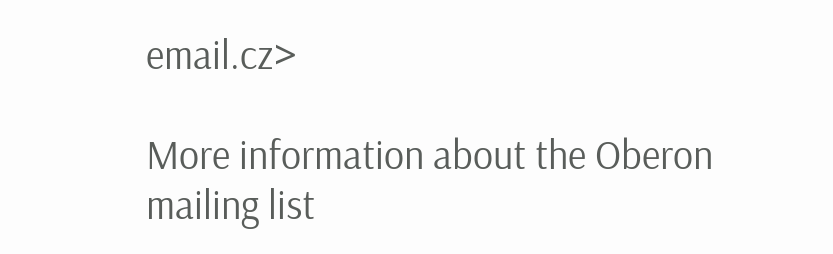email.cz>

More information about the Oberon mailing list